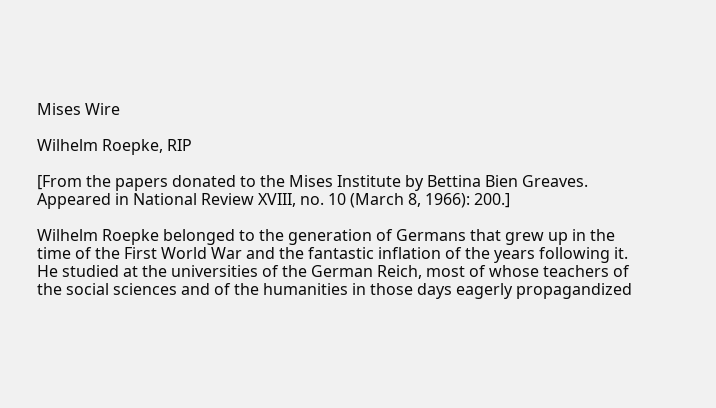Mises Wire

Wilhelm Roepke, RIP

[From the papers donated to the Mises Institute by Bettina Bien Greaves. Appeared in National Review XVIII, no. 10 (March 8, 1966): 200.]

Wilhelm Roepke belonged to the generation of Germans that grew up in the time of the First World War and the fantastic inflation of the years following it. He studied at the universities of the German Reich, most of whose teachers of the social sciences and of the humanities in those days eagerly propagandized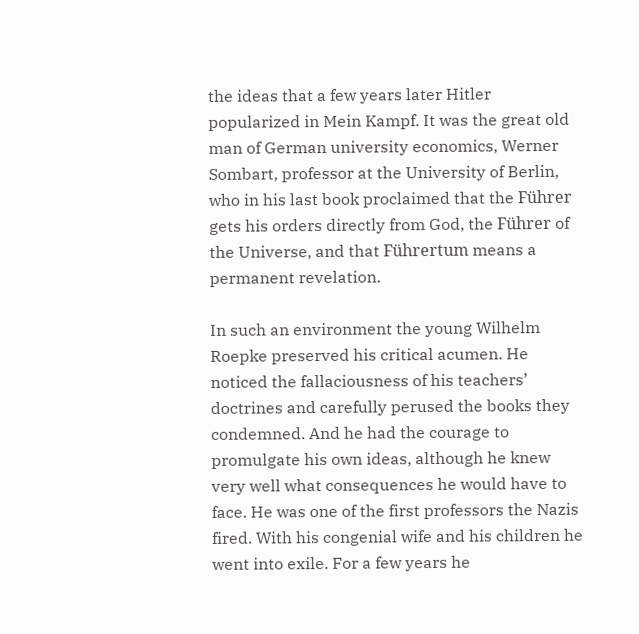the ideas that a few years later Hitler popularized in Mein Kampf. It was the great old man of German university economics, Werner Sombart, professor at the University of Berlin, who in his last book proclaimed that the Führer gets his orders directly from God, the Führer of the Universe, and that Führertum means a permanent revelation.

In such an environment the young Wilhelm Roepke preserved his critical acumen. He noticed the fallaciousness of his teachers’ doctrines and carefully perused the books they condemned. And he had the courage to promulgate his own ideas, although he knew very well what consequences he would have to face. He was one of the first professors the Nazis fired. With his congenial wife and his children he went into exile. For a few years he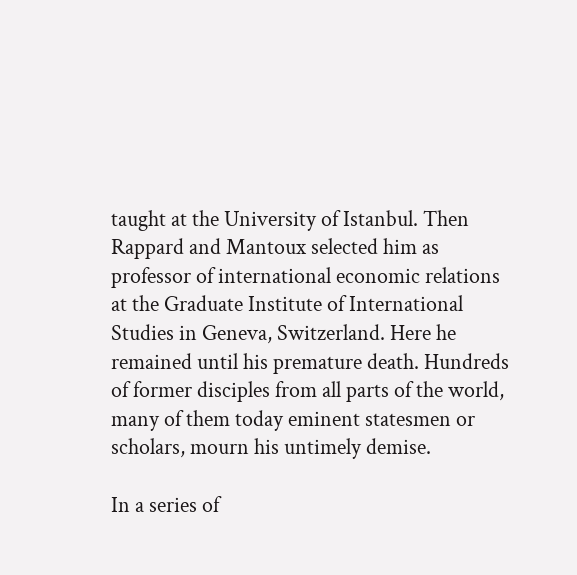taught at the University of Istanbul. Then Rappard and Mantoux selected him as professor of international economic relations at the Graduate Institute of International Studies in Geneva, Switzerland. Here he remained until his premature death. Hundreds of former disciples from all parts of the world, many of them today eminent statesmen or scholars, mourn his untimely demise.

In a series of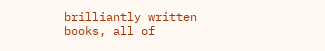brilliantly written books, all of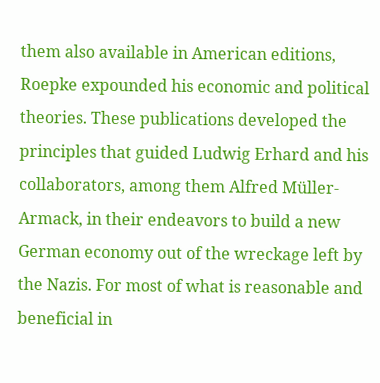them also available in American editions, Roepke expounded his economic and political theories. These publications developed the principles that guided Ludwig Erhard and his collaborators, among them Alfred Müller-Armack, in their endeavors to build a new German economy out of the wreckage left by the Nazis. For most of what is reasonable and beneficial in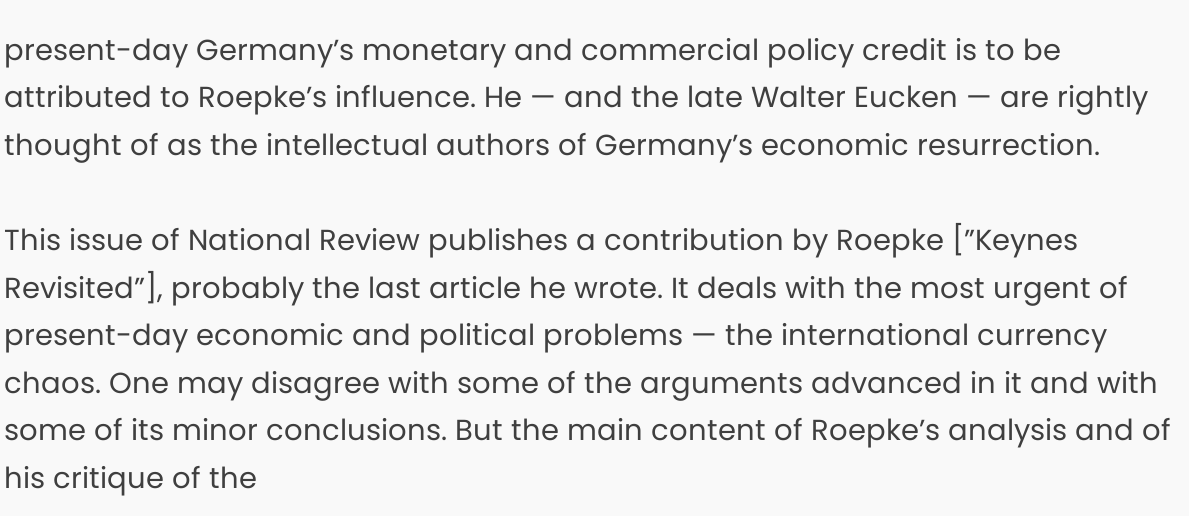present-day Germany’s monetary and commercial policy credit is to be attributed to Roepke’s influence. He — and the late Walter Eucken — are rightly thought of as the intellectual authors of Germany’s economic resurrection.

This issue of National Review publishes a contribution by Roepke [”Keynes Revisited”], probably the last article he wrote. It deals with the most urgent of present-day economic and political problems — the international currency chaos. One may disagree with some of the arguments advanced in it and with some of its minor conclusions. But the main content of Roepke’s analysis and of his critique of the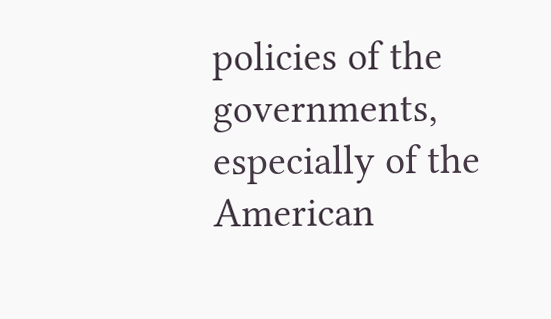policies of the governments, especially of the American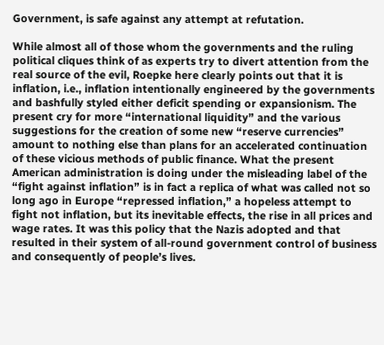Government, is safe against any attempt at refutation.

While almost all of those whom the governments and the ruling political cliques think of as experts try to divert attention from the real source of the evil, Roepke here clearly points out that it is inflation, i.e., inflation intentionally engineered by the governments and bashfully styled either deficit spending or expansionism. The present cry for more “international liquidity” and the various suggestions for the creation of some new “reserve currencies” amount to nothing else than plans for an accelerated continuation of these vicious methods of public finance. What the present American administration is doing under the misleading label of the “fight against inflation” is in fact a replica of what was called not so long ago in Europe “repressed inflation,” a hopeless attempt to fight not inflation, but its inevitable effects, the rise in all prices and wage rates. It was this policy that the Nazis adopted and that resulted in their system of all-round government control of business and consequently of people’s lives.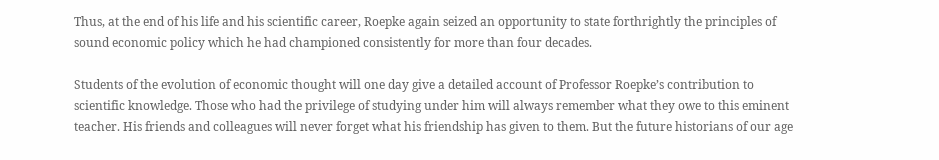Thus, at the end of his life and his scientific career, Roepke again seized an opportunity to state forthrightly the principles of sound economic policy which he had championed consistently for more than four decades.

Students of the evolution of economic thought will one day give a detailed account of Professor Roepke’s contribution to scientific knowledge. Those who had the privilege of studying under him will always remember what they owe to this eminent teacher. His friends and colleagues will never forget what his friendship has given to them. But the future historians of our age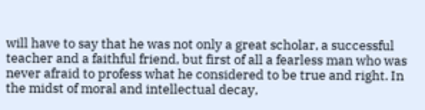will have to say that he was not only a great scholar, a successful teacher and a faithful friend, but first of all a fearless man who was never afraid to profess what he considered to be true and right. In the midst of moral and intellectual decay,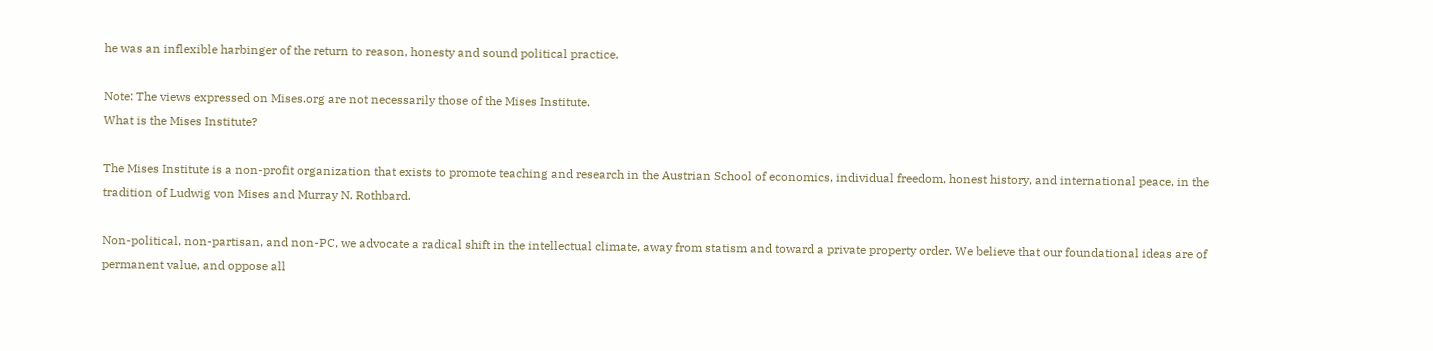he was an inflexible harbinger of the return to reason, honesty and sound political practice.

Note: The views expressed on Mises.org are not necessarily those of the Mises Institute.
What is the Mises Institute?

The Mises Institute is a non-profit organization that exists to promote teaching and research in the Austrian School of economics, individual freedom, honest history, and international peace, in the tradition of Ludwig von Mises and Murray N. Rothbard.

Non-political, non-partisan, and non-PC, we advocate a radical shift in the intellectual climate, away from statism and toward a private property order. We believe that our foundational ideas are of permanent value, and oppose all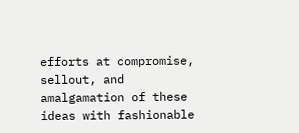efforts at compromise, sellout, and amalgamation of these ideas with fashionable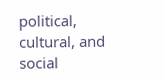political, cultural, and social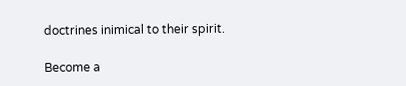doctrines inimical to their spirit.

Become a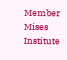Member
Mises Institute